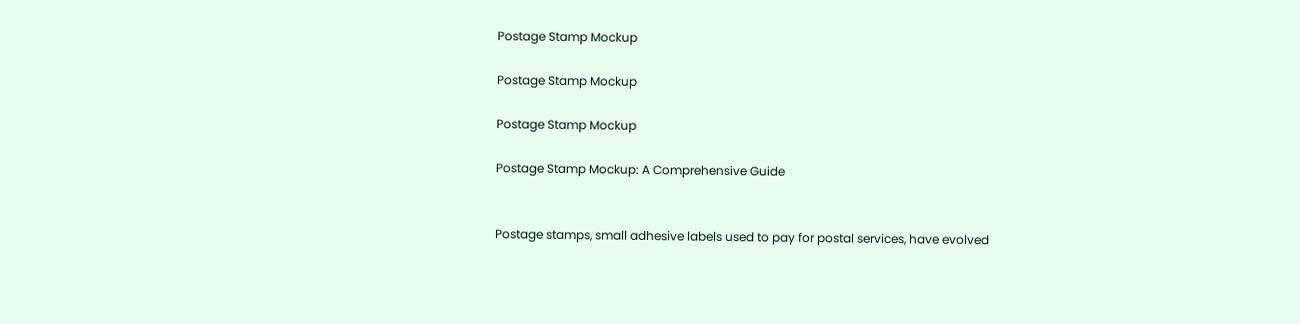Postage Stamp Mockup

Postage Stamp Mockup

Postage Stamp Mockup

Postage Stamp Mockup: A Comprehensive Guide


Postage stamps, small adhesive labels used to pay for postal services, have evolved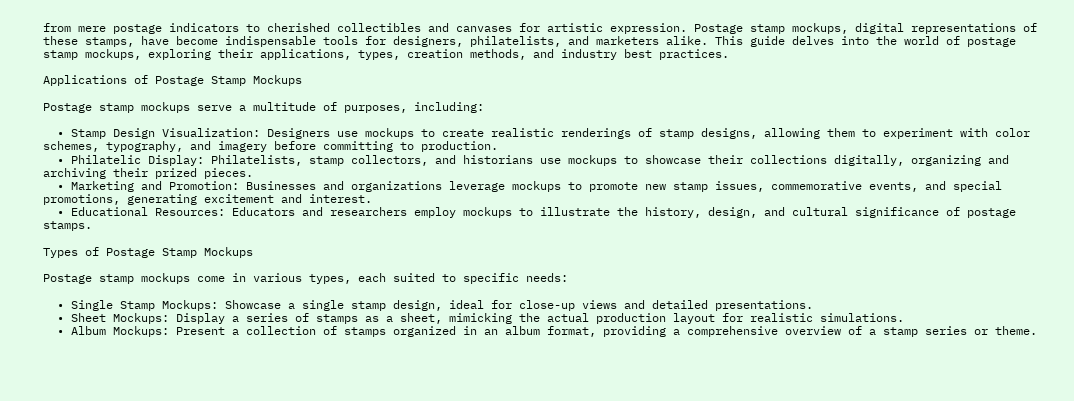from mere postage indicators to cherished collectibles and canvases for artistic expression. Postage stamp mockups, digital representations of these stamps, have become indispensable tools for designers, philatelists, and marketers alike. This guide delves into the world of postage stamp mockups, exploring their applications, types, creation methods, and industry best practices.

Applications of Postage Stamp Mockups

Postage stamp mockups serve a multitude of purposes, including:

  • Stamp Design Visualization: Designers use mockups to create realistic renderings of stamp designs, allowing them to experiment with color schemes, typography, and imagery before committing to production.
  • Philatelic Display: Philatelists, stamp collectors, and historians use mockups to showcase their collections digitally, organizing and archiving their prized pieces.
  • Marketing and Promotion: Businesses and organizations leverage mockups to promote new stamp issues, commemorative events, and special promotions, generating excitement and interest.
  • Educational Resources: Educators and researchers employ mockups to illustrate the history, design, and cultural significance of postage stamps.

Types of Postage Stamp Mockups

Postage stamp mockups come in various types, each suited to specific needs:

  • Single Stamp Mockups: Showcase a single stamp design, ideal for close-up views and detailed presentations.
  • Sheet Mockups: Display a series of stamps as a sheet, mimicking the actual production layout for realistic simulations.
  • Album Mockups: Present a collection of stamps organized in an album format, providing a comprehensive overview of a stamp series or theme.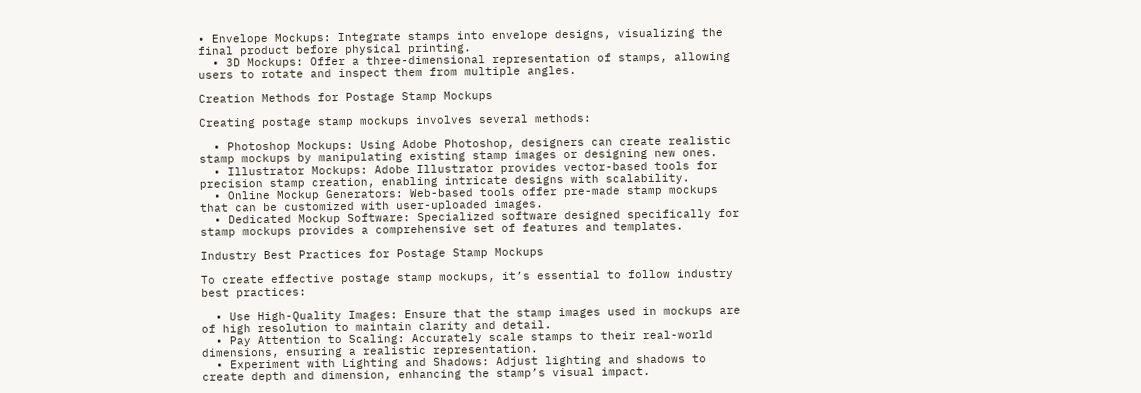• Envelope Mockups: Integrate stamps into envelope designs, visualizing the final product before physical printing.
  • 3D Mockups: Offer a three-dimensional representation of stamps, allowing users to rotate and inspect them from multiple angles.

Creation Methods for Postage Stamp Mockups

Creating postage stamp mockups involves several methods:

  • Photoshop Mockups: Using Adobe Photoshop, designers can create realistic stamp mockups by manipulating existing stamp images or designing new ones.
  • Illustrator Mockups: Adobe Illustrator provides vector-based tools for precision stamp creation, enabling intricate designs with scalability.
  • Online Mockup Generators: Web-based tools offer pre-made stamp mockups that can be customized with user-uploaded images.
  • Dedicated Mockup Software: Specialized software designed specifically for stamp mockups provides a comprehensive set of features and templates.

Industry Best Practices for Postage Stamp Mockups

To create effective postage stamp mockups, it’s essential to follow industry best practices:

  • Use High-Quality Images: Ensure that the stamp images used in mockups are of high resolution to maintain clarity and detail.
  • Pay Attention to Scaling: Accurately scale stamps to their real-world dimensions, ensuring a realistic representation.
  • Experiment with Lighting and Shadows: Adjust lighting and shadows to create depth and dimension, enhancing the stamp’s visual impact.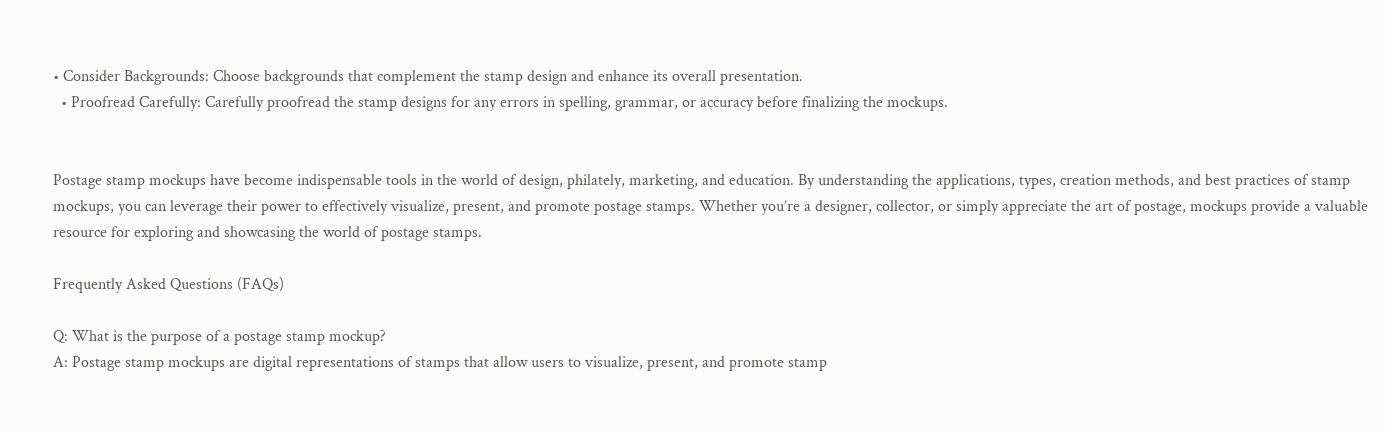• Consider Backgrounds: Choose backgrounds that complement the stamp design and enhance its overall presentation.
  • Proofread Carefully: Carefully proofread the stamp designs for any errors in spelling, grammar, or accuracy before finalizing the mockups.


Postage stamp mockups have become indispensable tools in the world of design, philately, marketing, and education. By understanding the applications, types, creation methods, and best practices of stamp mockups, you can leverage their power to effectively visualize, present, and promote postage stamps. Whether you’re a designer, collector, or simply appreciate the art of postage, mockups provide a valuable resource for exploring and showcasing the world of postage stamps.

Frequently Asked Questions (FAQs)

Q: What is the purpose of a postage stamp mockup?
A: Postage stamp mockups are digital representations of stamps that allow users to visualize, present, and promote stamp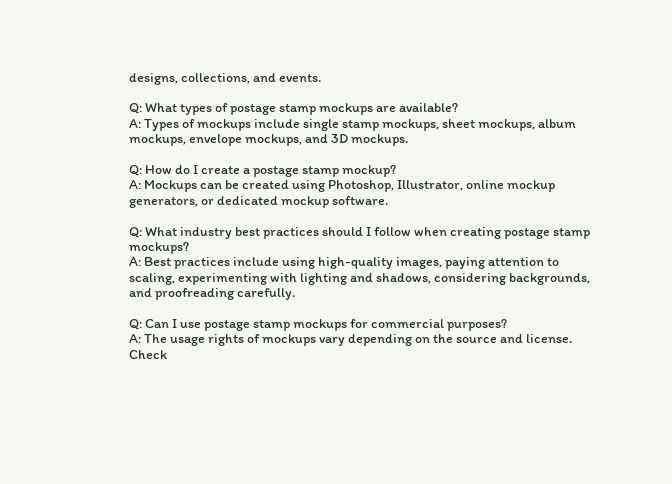designs, collections, and events.

Q: What types of postage stamp mockups are available?
A: Types of mockups include single stamp mockups, sheet mockups, album mockups, envelope mockups, and 3D mockups.

Q: How do I create a postage stamp mockup?
A: Mockups can be created using Photoshop, Illustrator, online mockup generators, or dedicated mockup software.

Q: What industry best practices should I follow when creating postage stamp mockups?
A: Best practices include using high-quality images, paying attention to scaling, experimenting with lighting and shadows, considering backgrounds, and proofreading carefully.

Q: Can I use postage stamp mockups for commercial purposes?
A: The usage rights of mockups vary depending on the source and license. Check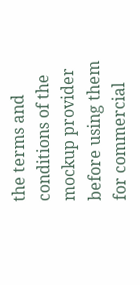the terms and conditions of the mockup provider before using them for commercial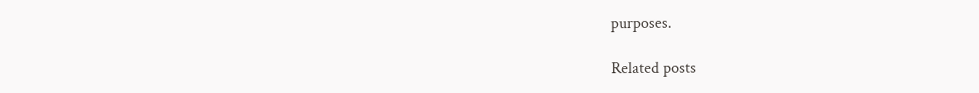purposes.

Related posts